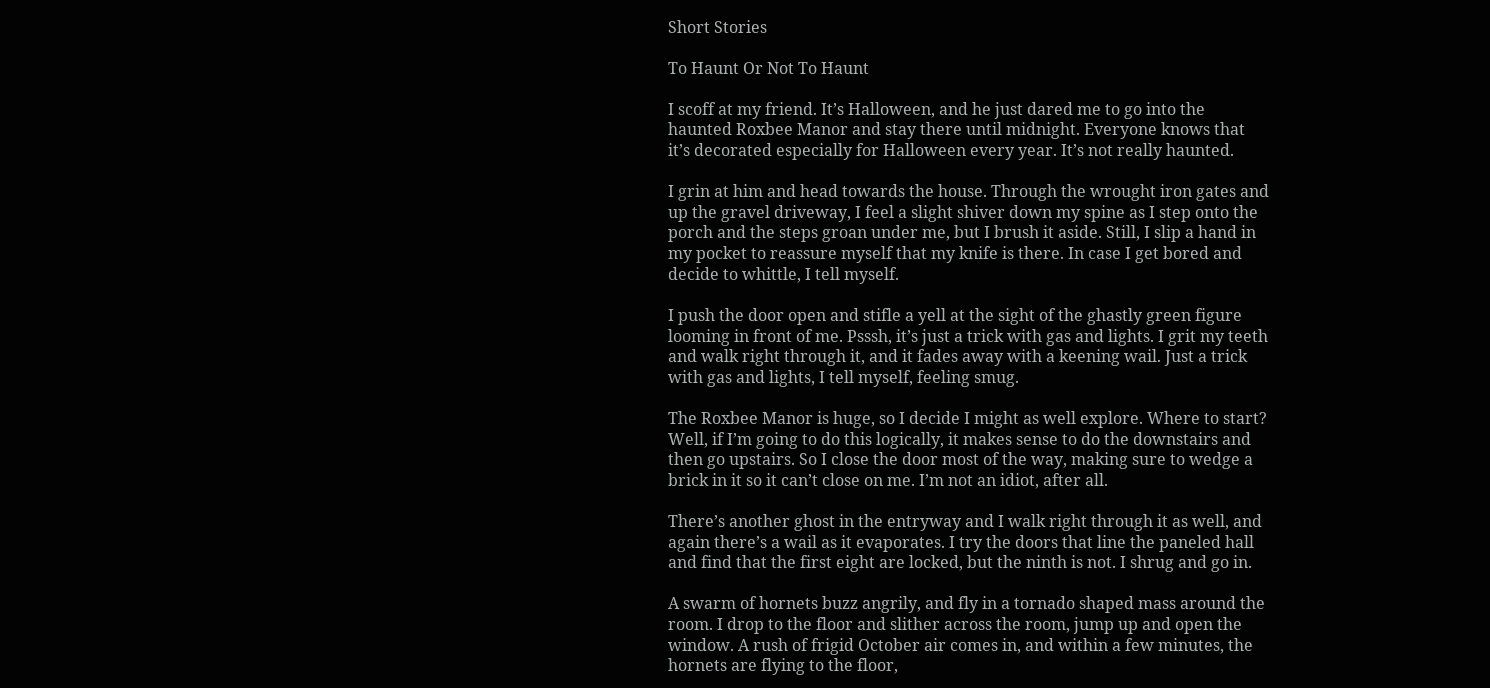Short Stories

To Haunt Or Not To Haunt

I scoff at my friend. It’s Halloween, and he just dared me to go into the haunted Roxbee Manor and stay there until midnight. Everyone knows that it’s decorated especially for Halloween every year. It’s not really haunted.

I grin at him and head towards the house. Through the wrought iron gates and up the gravel driveway, I feel a slight shiver down my spine as I step onto the porch and the steps groan under me, but I brush it aside. Still, I slip a hand in my pocket to reassure myself that my knife is there. In case I get bored and decide to whittle, I tell myself.

I push the door open and stifle a yell at the sight of the ghastly green figure looming in front of me. Psssh, it’s just a trick with gas and lights. I grit my teeth and walk right through it, and it fades away with a keening wail. Just a trick with gas and lights, I tell myself, feeling smug.

The Roxbee Manor is huge, so I decide I might as well explore. Where to start? Well, if I’m going to do this logically, it makes sense to do the downstairs and then go upstairs. So I close the door most of the way, making sure to wedge a brick in it so it can’t close on me. I’m not an idiot, after all.

There’s another ghost in the entryway and I walk right through it as well, and again there’s a wail as it evaporates. I try the doors that line the paneled hall and find that the first eight are locked, but the ninth is not. I shrug and go in.

A swarm of hornets buzz angrily, and fly in a tornado shaped mass around the room. I drop to the floor and slither across the room, jump up and open the window. A rush of frigid October air comes in, and within a few minutes, the hornets are flying to the floor,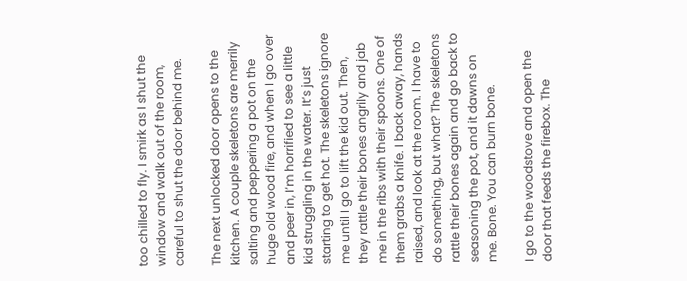too chilled to fly. I smirk as I shut the window and walk out of the room, careful to shut the door behind me.

The next unlocked door opens to the kitchen. A couple skeletons are merrily salting and peppering a pot on the huge old wood fire, and when I go over and peer in, I’m horrified to see a little kid struggling in the water. It’s just starting to get hot. The skeletons ignore me until I go to lift the kid out. Then, they rattle their bones angrily and jab me in the ribs with their spoons. One of them grabs a knife. I back away, hands raised, and look at the room. I have to do something, but what? The skeletons rattle their bones again and go back to seasoning the pot, and it dawns on me. Bone. You can burn bone.

I go to the woodstove and open the door that feeds the firebox. The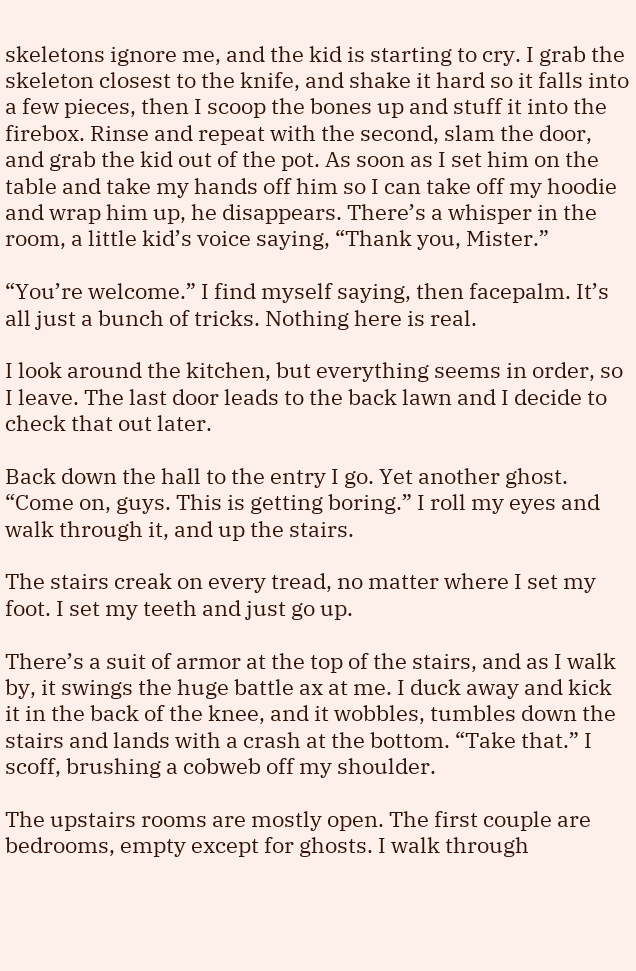skeletons ignore me, and the kid is starting to cry. I grab the skeleton closest to the knife, and shake it hard so it falls into a few pieces, then I scoop the bones up and stuff it into the firebox. Rinse and repeat with the second, slam the door, and grab the kid out of the pot. As soon as I set him on the table and take my hands off him so I can take off my hoodie and wrap him up, he disappears. There’s a whisper in the room, a little kid’s voice saying, “Thank you, Mister.”

“You’re welcome.” I find myself saying, then facepalm. It’s all just a bunch of tricks. Nothing here is real.

I look around the kitchen, but everything seems in order, so I leave. The last door leads to the back lawn and I decide to check that out later.

Back down the hall to the entry I go. Yet another ghost. “Come on, guys. This is getting boring.” I roll my eyes and walk through it, and up the stairs.

The stairs creak on every tread, no matter where I set my foot. I set my teeth and just go up.

There’s a suit of armor at the top of the stairs, and as I walk by, it swings the huge battle ax at me. I duck away and kick it in the back of the knee, and it wobbles, tumbles down the stairs and lands with a crash at the bottom. “Take that.” I scoff, brushing a cobweb off my shoulder.

The upstairs rooms are mostly open. The first couple are bedrooms, empty except for ghosts. I walk through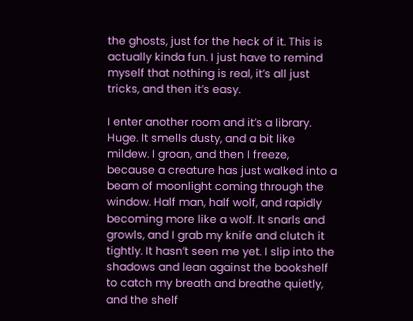the ghosts, just for the heck of it. This is actually kinda fun. I just have to remind myself that nothing is real, it’s all just tricks, and then it’s easy.

I enter another room and it’s a library. Huge. It smells dusty, and a bit like mildew. I groan, and then I freeze, because a creature has just walked into a beam of moonlight coming through the window. Half man, half wolf, and rapidly becoming more like a wolf. It snarls and growls, and I grab my knife and clutch it tightly. It hasn’t seen me yet. I slip into the shadows and lean against the bookshelf to catch my breath and breathe quietly, and the shelf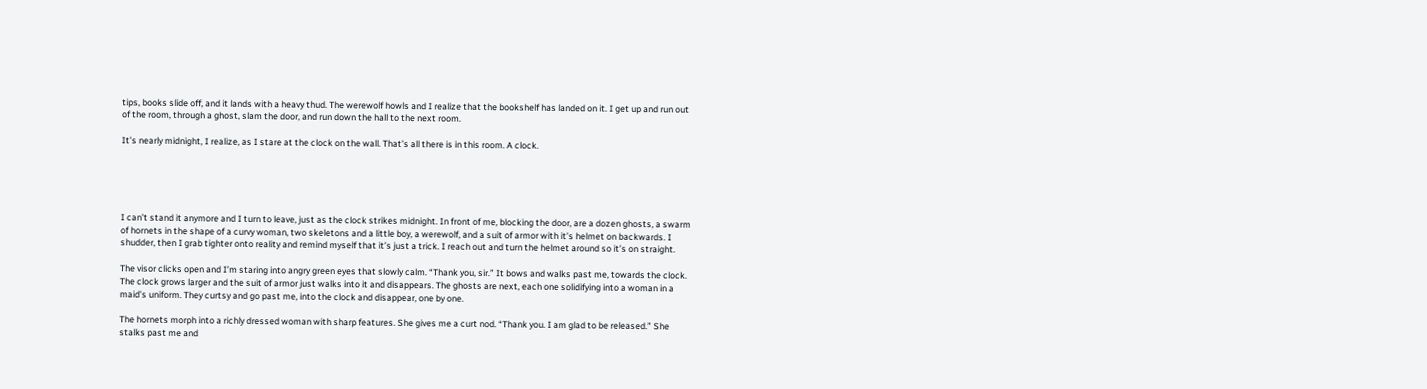tips, books slide off, and it lands with a heavy thud. The werewolf howls and I realize that the bookshelf has landed on it. I get up and run out of the room, through a ghost, slam the door, and run down the hall to the next room.

It’s nearly midnight, I realize, as I stare at the clock on the wall. That’s all there is in this room. A clock.





I can’t stand it anymore and I turn to leave, just as the clock strikes midnight. In front of me, blocking the door, are a dozen ghosts, a swarm of hornets in the shape of a curvy woman, two skeletons and a little boy, a werewolf, and a suit of armor with it’s helmet on backwards. I shudder, then I grab tighter onto reality and remind myself that it’s just a trick. I reach out and turn the helmet around so it’s on straight.

The visor clicks open and I’m staring into angry green eyes that slowly calm. “Thank you, sir.” It bows and walks past me, towards the clock. The clock grows larger and the suit of armor just walks into it and disappears. The ghosts are next, each one solidifying into a woman in a maid’s uniform. They curtsy and go past me, into the clock and disappear, one by one.

The hornets morph into a richly dressed woman with sharp features. She gives me a curt nod. “Thank you. I am glad to be released.” She stalks past me and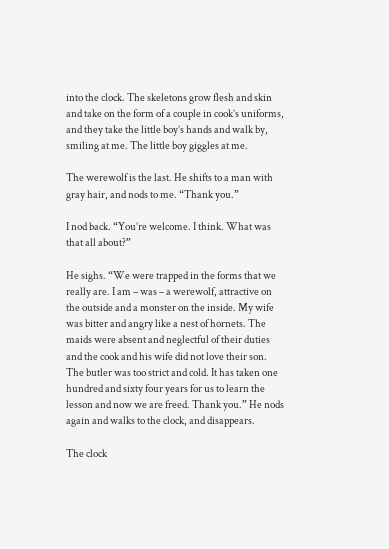into the clock. The skeletons grow flesh and skin and take on the form of a couple in cook’s uniforms, and they take the little boy’s hands and walk by, smiling at me. The little boy giggles at me.

The werewolf is the last. He shifts to a man with gray hair, and nods to me. “Thank you.”

I nod back. “You’re welcome. I think. What was that all about?”

He sighs. “We were trapped in the forms that we really are. I am – was – a werewolf, attractive on the outside and a monster on the inside. My wife was bitter and angry like a nest of hornets. The maids were absent and neglectful of their duties and the cook and his wife did not love their son. The butler was too strict and cold. It has taken one hundred and sixty four years for us to learn the lesson and now we are freed. Thank you.” He nods again and walks to the clock, and disappears.

The clock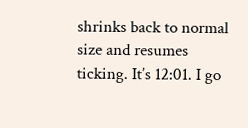shrinks back to normal size and resumes ticking. It’s 12:01. I go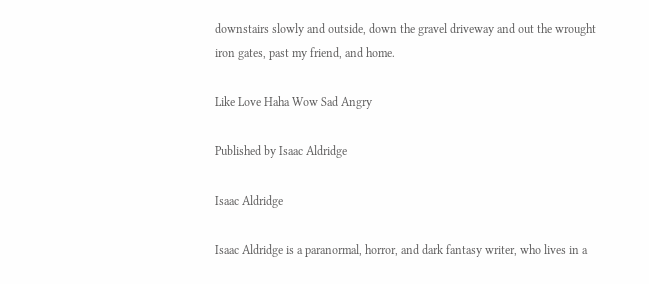downstairs slowly and outside, down the gravel driveway and out the wrought iron gates, past my friend, and home.

Like Love Haha Wow Sad Angry

Published by Isaac Aldridge

Isaac Aldridge

Isaac Aldridge is a paranormal, horror, and dark fantasy writer, who lives in a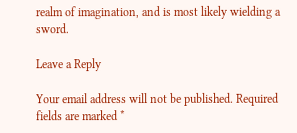realm of imagination, and is most likely wielding a sword.

Leave a Reply

Your email address will not be published. Required fields are marked *